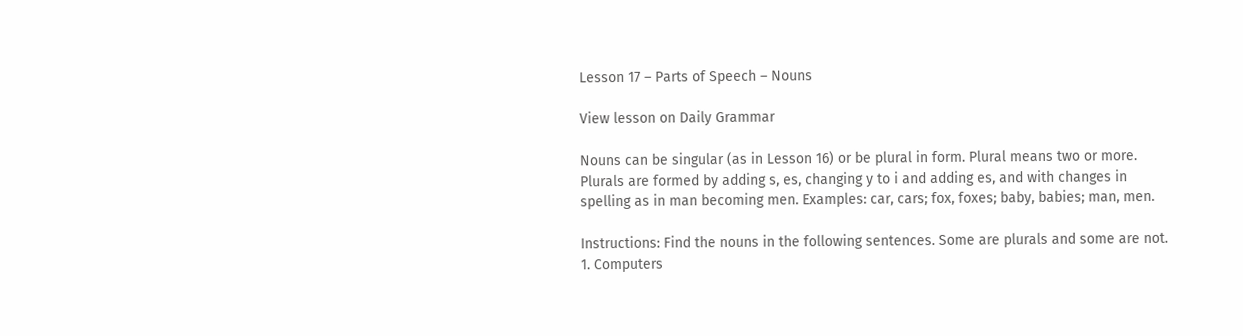Lesson 17 – Parts of Speech – Nouns

View lesson on Daily Grammar

Nouns can be singular (as in Lesson 16) or be plural in form. Plural means two or more. Plurals are formed by adding s, es, changing y to i and adding es, and with changes in spelling as in man becoming men. Examples: car, cars; fox, foxes; baby, babies; man, men.

Instructions: Find the nouns in the following sentences. Some are plurals and some are not.
1. Computers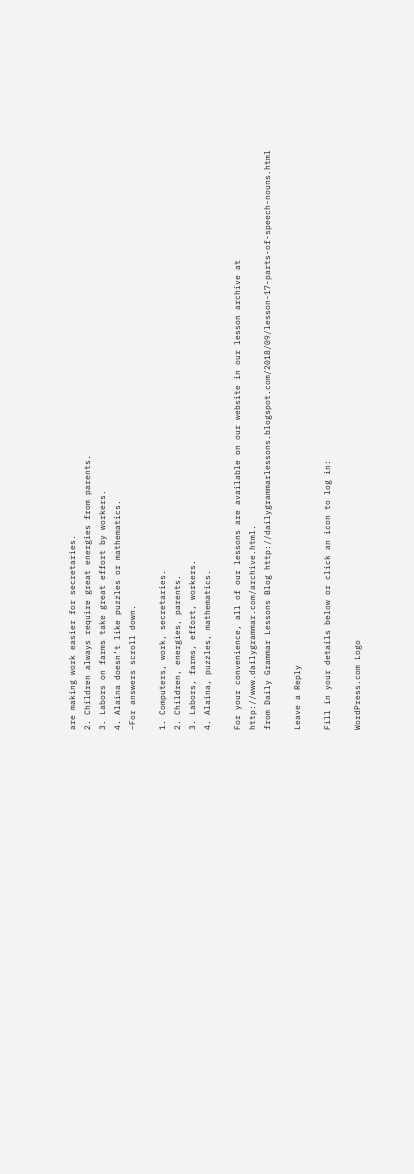are making work easier for secretaries.
2. Children always require great energies from parents.
3. Labors on farms take great effort by workers.
4. Alaina doesn’t like puzzles or mathematics.
–For answers scroll down.

1. Computers, work, secretaries.
2. Children, energies, parents.
3. Labors, farms, effort, workers.
4. Alaina, puzzles, mathematics.

For your convenience, all of our lessons are available on our website in our lesson archive at http://www.dailygrammar.com/archive.html.
from Daily Grammar Lessons Blog http://dailygrammarlessons.blogspot.com/2018/09/lesson-17-parts-of-speech-nouns.html

Leave a Reply

Fill in your details below or click an icon to log in:

WordPress.com Logo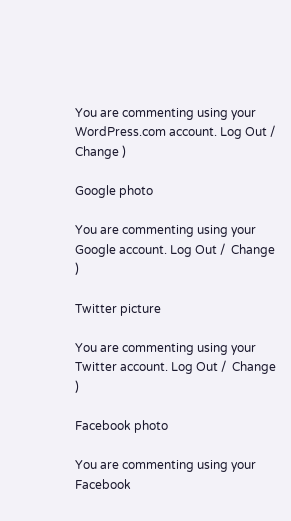You are commenting using your WordPress.com account. Log Out /  Change )

Google photo

You are commenting using your Google account. Log Out /  Change )

Twitter picture

You are commenting using your Twitter account. Log Out /  Change )

Facebook photo

You are commenting using your Facebook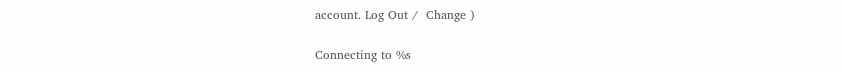account. Log Out /  Change )

Connecting to %s